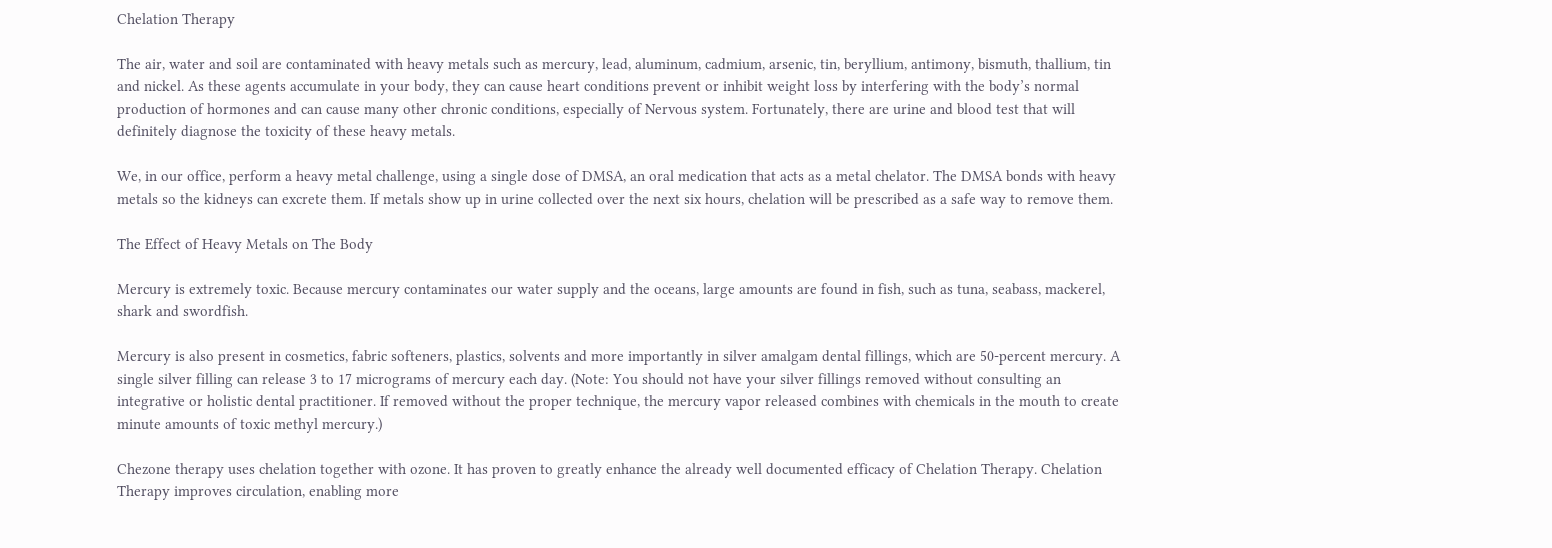Chelation Therapy

The air, water and soil are contaminated with heavy metals such as mercury, lead, aluminum, cadmium, arsenic, tin, beryllium, antimony, bismuth, thallium, tin and nickel. As these agents accumulate in your body, they can cause heart conditions prevent or inhibit weight loss by interfering with the body’s normal production of hormones and can cause many other chronic conditions, especially of Nervous system. Fortunately, there are urine and blood test that will definitely diagnose the toxicity of these heavy metals.

We, in our office, perform a heavy metal challenge, using a single dose of DMSA, an oral medication that acts as a metal chelator. The DMSA bonds with heavy metals so the kidneys can excrete them. If metals show up in urine collected over the next six hours, chelation will be prescribed as a safe way to remove them.

The Effect of Heavy Metals on The Body

Mercury is extremely toxic. Because mercury contaminates our water supply and the oceans, large amounts are found in fish, such as tuna, seabass, mackerel, shark and swordfish.

Mercury is also present in cosmetics, fabric softeners, plastics, solvents and more importantly in silver amalgam dental fillings, which are 50-percent mercury. A single silver filling can release 3 to 17 micrograms of mercury each day. (Note: You should not have your silver fillings removed without consulting an integrative or holistic dental practitioner. If removed without the proper technique, the mercury vapor released combines with chemicals in the mouth to create minute amounts of toxic methyl mercury.)

Chezone therapy uses chelation together with ozone. It has proven to greatly enhance the already well documented efficacy of Chelation Therapy. Chelation Therapy improves circulation, enabling more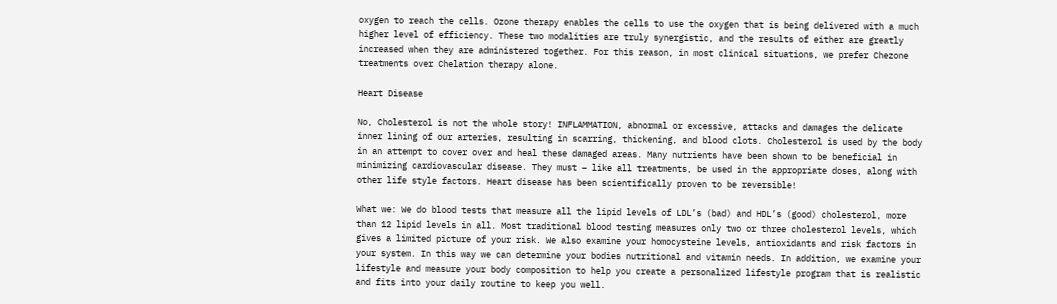oxygen to reach the cells. Ozone therapy enables the cells to use the oxygen that is being delivered with a much higher level of efficiency. These two modalities are truly synergistic, and the results of either are greatly increased when they are administered together. For this reason, in most clinical situations, we prefer Chezone treatments over Chelation therapy alone.

Heart Disease

No, Cholesterol is not the whole story! INFLAMMATION, abnormal or excessive, attacks and damages the delicate inner lining of our arteries, resulting in scarring, thickening, and blood clots. Cholesterol is used by the body in an attempt to cover over and heal these damaged areas. Many nutrients have been shown to be beneficial in minimizing cardiovascular disease. They must – like all treatments, be used in the appropriate doses, along with other life style factors. Heart disease has been scientifically proven to be reversible!

What we: We do blood tests that measure all the lipid levels of LDL’s (bad) and HDL’s (good) cholesterol, more than 12 lipid levels in all. Most traditional blood testing measures only two or three cholesterol levels, which gives a limited picture of your risk. We also examine your homocysteine levels, antioxidants and risk factors in your system. In this way we can determine your bodies nutritional and vitamin needs. In addition, we examine your lifestyle and measure your body composition to help you create a personalized lifestyle program that is realistic and fits into your daily routine to keep you well.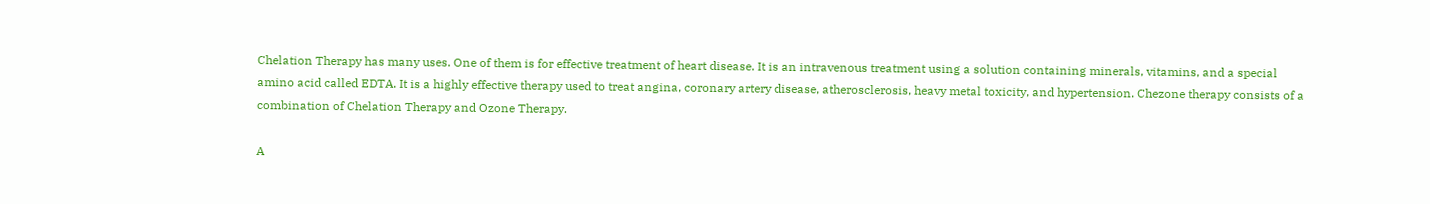Chelation Therapy has many uses. One of them is for effective treatment of heart disease. It is an intravenous treatment using a solution containing minerals, vitamins, and a special amino acid called EDTA. It is a highly effective therapy used to treat angina, coronary artery disease, atherosclerosis, heavy metal toxicity, and hypertension. Chezone therapy consists of a combination of Chelation Therapy and Ozone Therapy.

A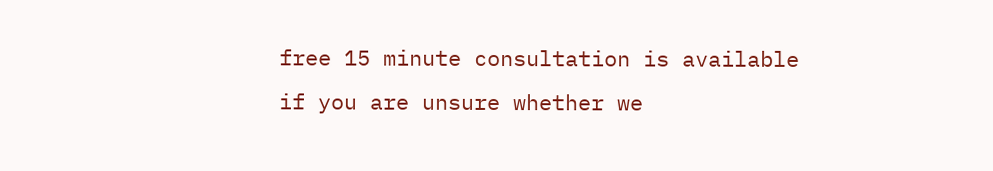free 15 minute consultation is available if you are unsure whether we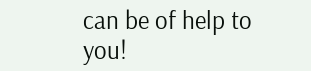can be of help to you!